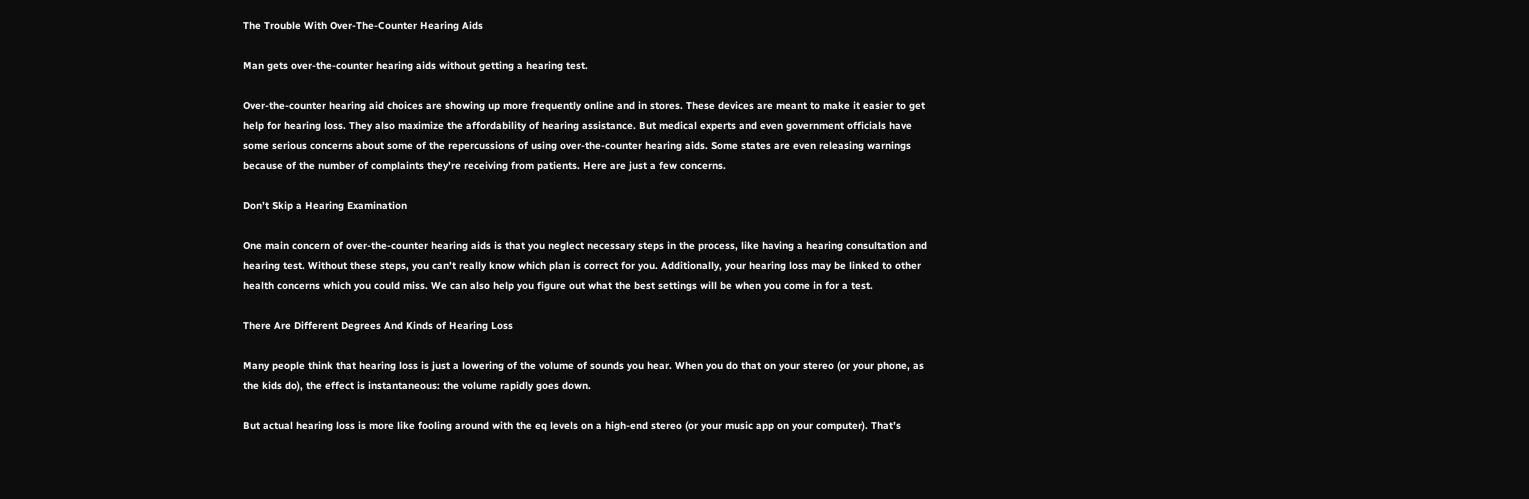The Trouble With Over-The-Counter Hearing Aids

Man gets over-the-counter hearing aids without getting a hearing test.

Over-the-counter hearing aid choices are showing up more frequently online and in stores. These devices are meant to make it easier to get help for hearing loss. They also maximize the affordability of hearing assistance. But medical experts and even government officials have some serious concerns about some of the repercussions of using over-the-counter hearing aids. Some states are even releasing warnings because of the number of complaints they’re receiving from patients. Here are just a few concerns.

Don’t Skip a Hearing Examination

One main concern of over-the-counter hearing aids is that you neglect necessary steps in the process, like having a hearing consultation and hearing test. Without these steps, you can’t really know which plan is correct for you. Additionally, your hearing loss may be linked to other health concerns which you could miss. We can also help you figure out what the best settings will be when you come in for a test.

There Are Different Degrees And Kinds of Hearing Loss

Many people think that hearing loss is just a lowering of the volume of sounds you hear. When you do that on your stereo (or your phone, as the kids do), the effect is instantaneous: the volume rapidly goes down.

But actual hearing loss is more like fooling around with the eq levels on a high-end stereo (or your music app on your computer). That’s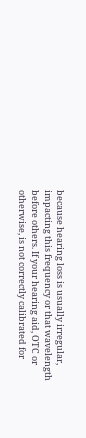because hearing loss is usually irregular, impacting this frequency or that wavelength before others. If your hearing aid, OTC or otherwise, is not correctly calibrated for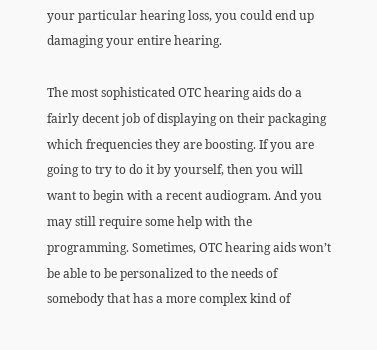your particular hearing loss, you could end up damaging your entire hearing.

The most sophisticated OTC hearing aids do a fairly decent job of displaying on their packaging which frequencies they are boosting. If you are going to try to do it by yourself, then you will want to begin with a recent audiogram. And you may still require some help with the programming. Sometimes, OTC hearing aids won’t be able to be personalized to the needs of somebody that has a more complex kind of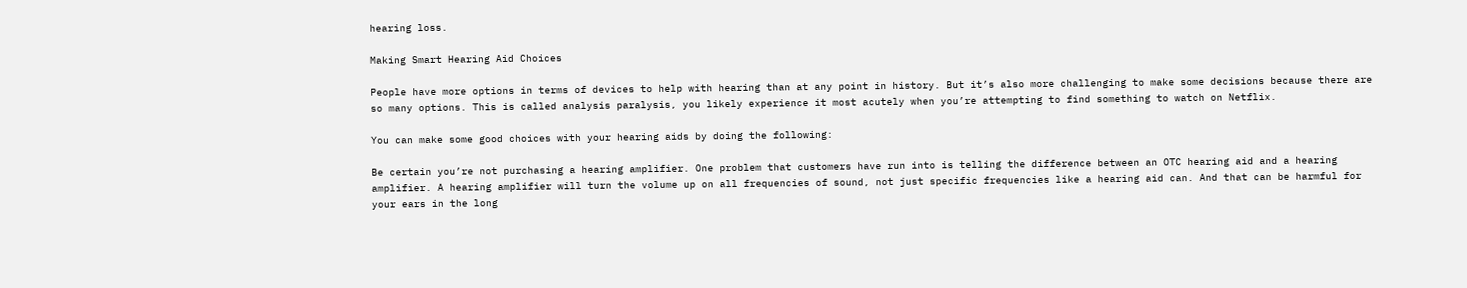hearing loss.

Making Smart Hearing Aid Choices

People have more options in terms of devices to help with hearing than at any point in history. But it’s also more challenging to make some decisions because there are so many options. This is called analysis paralysis, you likely experience it most acutely when you’re attempting to find something to watch on Netflix.

You can make some good choices with your hearing aids by doing the following:

Be certain you’re not purchasing a hearing amplifier. One problem that customers have run into is telling the difference between an OTC hearing aid and a hearing amplifier. A hearing amplifier will turn the volume up on all frequencies of sound, not just specific frequencies like a hearing aid can. And that can be harmful for your ears in the long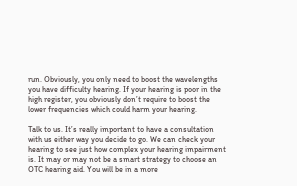run. Obviously, you only need to boost the wavelengths you have difficulty hearing. If your hearing is poor in the high register, you obviously don’t require to boost the lower frequencies which could harm your hearing.

Talk to us. It’s really important to have a consultation with us either way you decide to go. We can check your hearing to see just how complex your hearing impairment is. It may or may not be a smart strategy to choose an OTC hearing aid. You will be in a more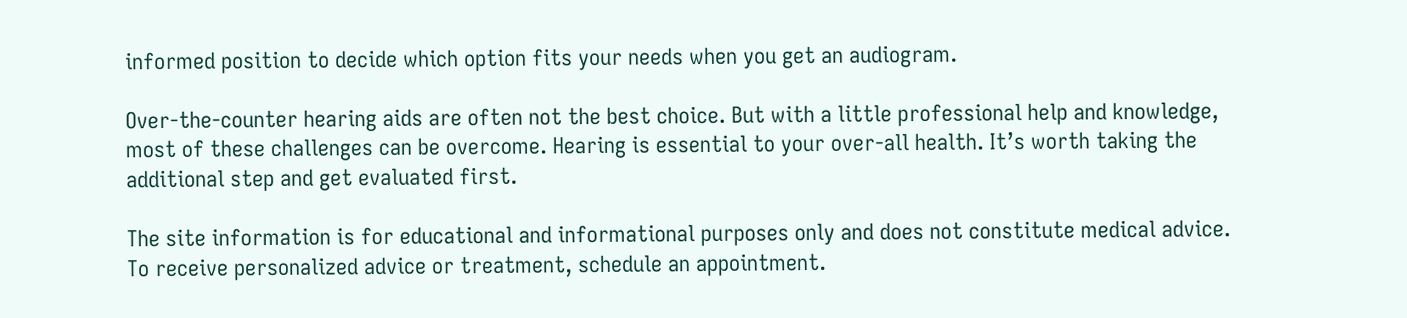informed position to decide which option fits your needs when you get an audiogram.

Over-the-counter hearing aids are often not the best choice. But with a little professional help and knowledge, most of these challenges can be overcome. Hearing is essential to your over-all health. It’s worth taking the additional step and get evaluated first.

The site information is for educational and informational purposes only and does not constitute medical advice. To receive personalized advice or treatment, schedule an appointment.